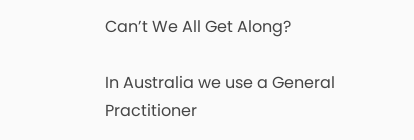Can’t We All Get Along?

In Australia we use a General Practitioner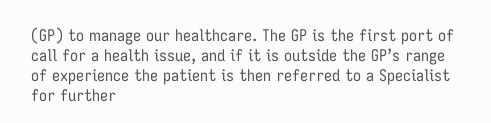(GP) to manage our healthcare. The GP is the first port of call for a health issue, and if it is outside the GP’s range of experience the patient is then referred to a Specialist for further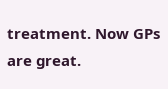treatment. Now GPs are great.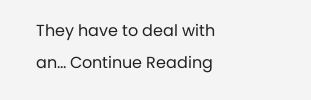They have to deal with an... Continue Reading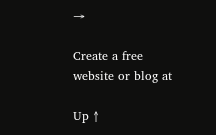→

Create a free website or blog at

Up ↑